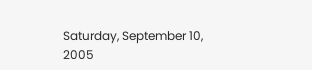Saturday, September 10, 2005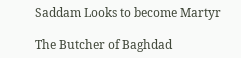Saddam Looks to become Martyr

The Butcher of Baghdad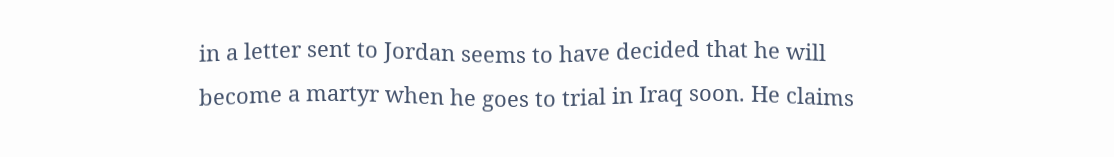in a letter sent to Jordan seems to have decided that he will become a martyr when he goes to trial in Iraq soon. He claims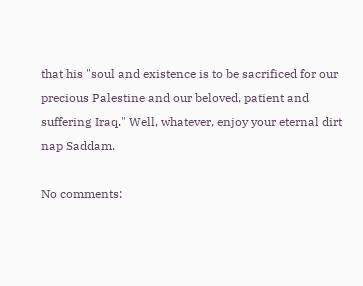that his "soul and existence is to be sacrificed for our precious Palestine and our beloved, patient and suffering Iraq." Well, whatever, enjoy your eternal dirt nap Saddam.

No comments: